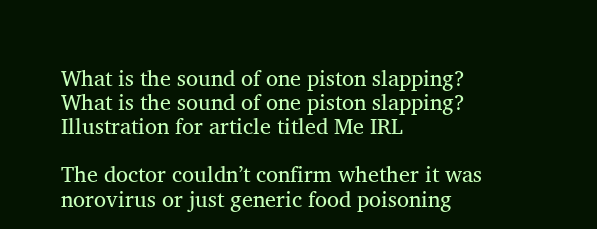What is the sound of one piston slapping?
What is the sound of one piston slapping?
Illustration for article titled Me IRL

The doctor couldn’t confirm whether it was norovirus or just generic food poisoning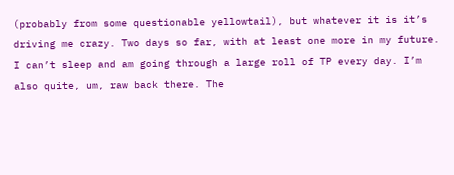(probably from some questionable yellowtail), but whatever it is it’s driving me crazy. Two days so far, with at least one more in my future. I can’t sleep and am going through a large roll of TP every day. I’m also quite, um, raw back there. The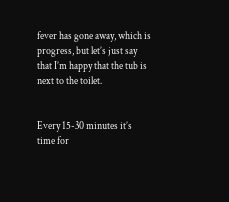fever has gone away, which is progress, but let’s just say that I’m happy that the tub is next to the toilet.


Every 15-30 minutes it’s time for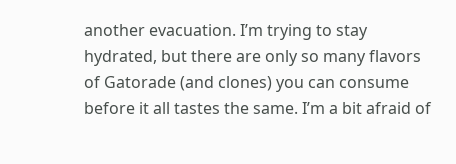another evacuation. I’m trying to stay hydrated, but there are only so many flavors of Gatorade (and clones) you can consume before it all tastes the same. I’m a bit afraid of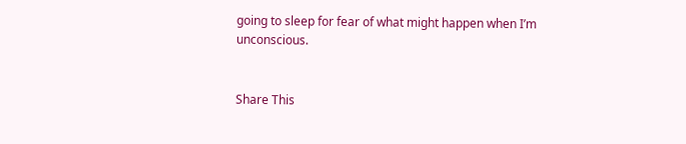going to sleep for fear of what might happen when I’m unconscious.


Share This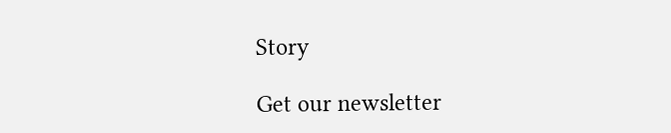Story

Get our newsletter